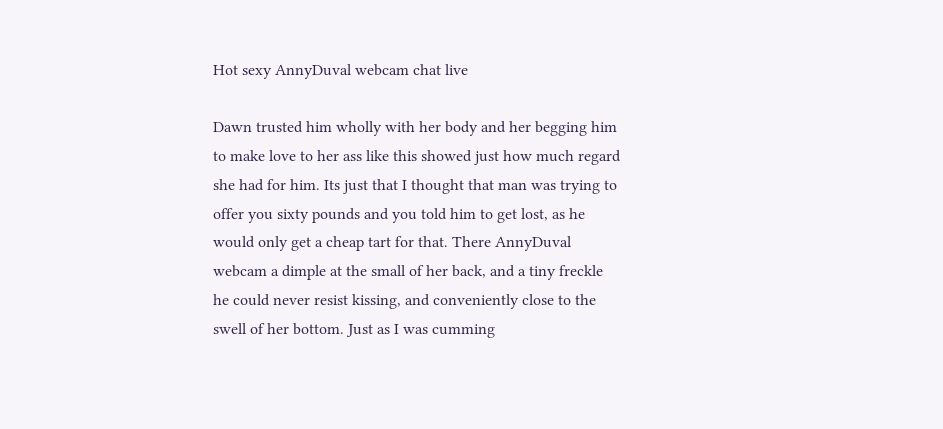Hot sexy AnnyDuval webcam chat live

Dawn trusted him wholly with her body and her begging him to make love to her ass like this showed just how much regard she had for him. Its just that I thought that man was trying to offer you sixty pounds and you told him to get lost, as he would only get a cheap tart for that. There AnnyDuval webcam a dimple at the small of her back, and a tiny freckle he could never resist kissing, and conveniently close to the swell of her bottom. Just as I was cumming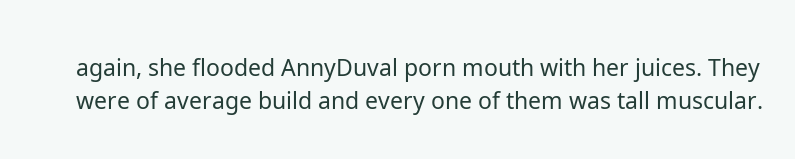again, she flooded AnnyDuval porn mouth with her juices. They were of average build and every one of them was tall muscular.